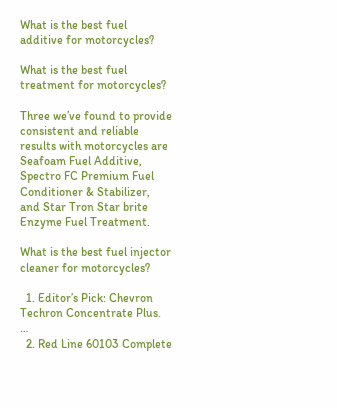What is the best fuel additive for motorcycles?

What is the best fuel treatment for motorcycles?

Three we’ve found to provide consistent and reliable results with motorcycles are Seafoam Fuel Additive, Spectro FC Premium Fuel Conditioner & Stabilizer, and Star Tron Star brite Enzyme Fuel Treatment.

What is the best fuel injector cleaner for motorcycles?

  1. Editor’s Pick: Chevron Techron Concentrate Plus. …
  2. Red Line 60103 Complete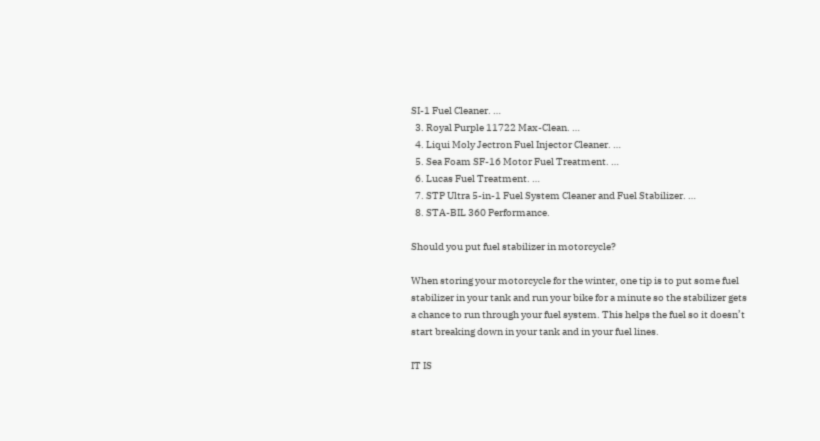SI-1 Fuel Cleaner. …
  3. Royal Purple 11722 Max-Clean. …
  4. Liqui Moly Jectron Fuel Injector Cleaner. …
  5. Sea Foam SF-16 Motor Fuel Treatment. …
  6. Lucas Fuel Treatment. …
  7. STP Ultra 5-in-1 Fuel System Cleaner and Fuel Stabilizer. …
  8. STA-BIL 360 Performance.

Should you put fuel stabilizer in motorcycle?

When storing your motorcycle for the winter, one tip is to put some fuel stabilizer in your tank and run your bike for a minute so the stabilizer gets a chance to run through your fuel system. This helps the fuel so it doesn’t start breaking down in your tank and in your fuel lines.

IT IS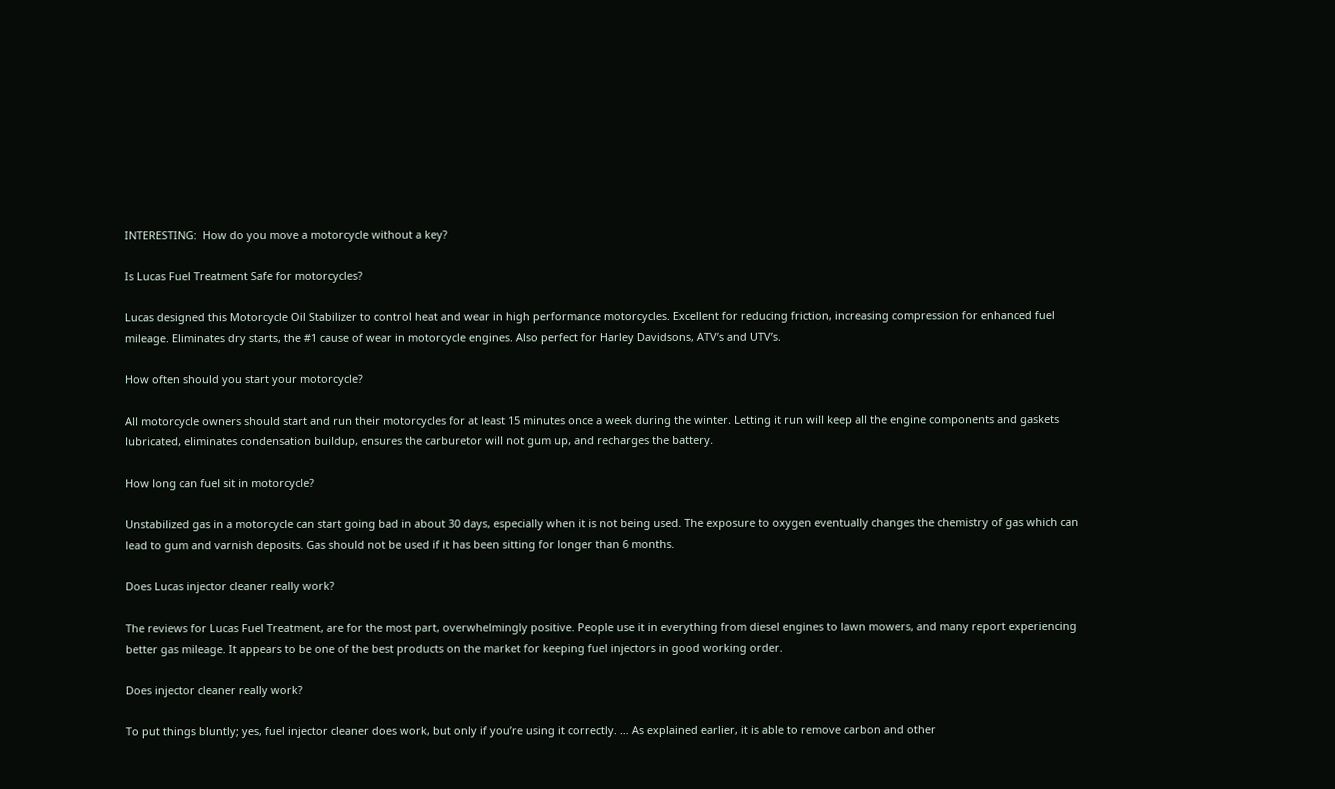INTERESTING:  How do you move a motorcycle without a key?

Is Lucas Fuel Treatment Safe for motorcycles?

Lucas designed this Motorcycle Oil Stabilizer to control heat and wear in high performance motorcycles. Excellent for reducing friction, increasing compression for enhanced fuel mileage. Eliminates dry starts, the #1 cause of wear in motorcycle engines. Also perfect for Harley Davidsons, ATV’s and UTV’s.

How often should you start your motorcycle?

All motorcycle owners should start and run their motorcycles for at least 15 minutes once a week during the winter. Letting it run will keep all the engine components and gaskets lubricated, eliminates condensation buildup, ensures the carburetor will not gum up, and recharges the battery.

How long can fuel sit in motorcycle?

Unstabilized gas in a motorcycle can start going bad in about 30 days, especially when it is not being used. The exposure to oxygen eventually changes the chemistry of gas which can lead to gum and varnish deposits. Gas should not be used if it has been sitting for longer than 6 months.

Does Lucas injector cleaner really work?

The reviews for Lucas Fuel Treatment, are for the most part, overwhelmingly positive. People use it in everything from diesel engines to lawn mowers, and many report experiencing better gas mileage. It appears to be one of the best products on the market for keeping fuel injectors in good working order.

Does injector cleaner really work?

To put things bluntly; yes, fuel injector cleaner does work, but only if you’re using it correctly. … As explained earlier, it is able to remove carbon and other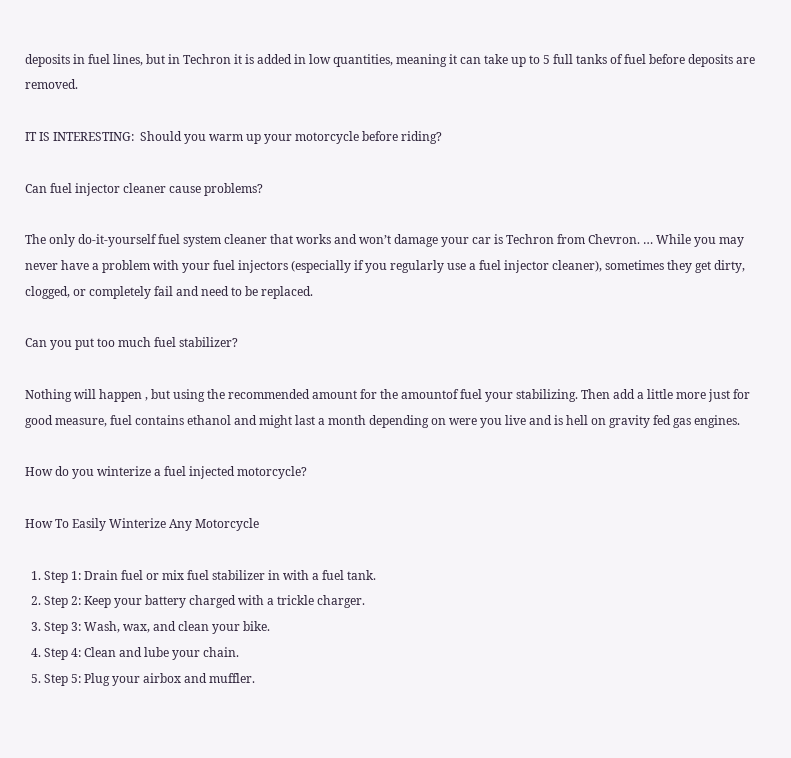deposits in fuel lines, but in Techron it is added in low quantities, meaning it can take up to 5 full tanks of fuel before deposits are removed.

IT IS INTERESTING:  Should you warm up your motorcycle before riding?

Can fuel injector cleaner cause problems?

The only do-it-yourself fuel system cleaner that works and won’t damage your car is Techron from Chevron. … While you may never have a problem with your fuel injectors (especially if you regularly use a fuel injector cleaner), sometimes they get dirty, clogged, or completely fail and need to be replaced.

Can you put too much fuel stabilizer?

Nothing will happen , but using the recommended amount for the amountof fuel your stabilizing. Then add a little more just for good measure, fuel contains ethanol and might last a month depending on were you live and is hell on gravity fed gas engines.

How do you winterize a fuel injected motorcycle?

How To Easily Winterize Any Motorcycle

  1. Step 1: Drain fuel or mix fuel stabilizer in with a fuel tank.
  2. Step 2: Keep your battery charged with a trickle charger.
  3. Step 3: Wash, wax, and clean your bike.
  4. Step 4: Clean and lube your chain.
  5. Step 5: Plug your airbox and muffler.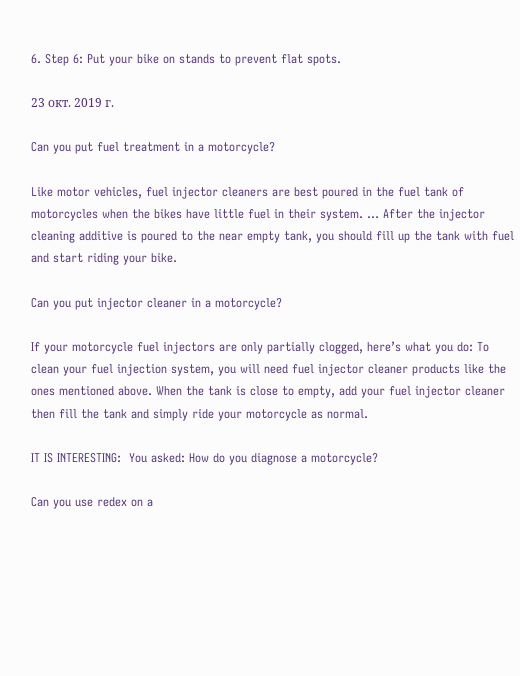6. Step 6: Put your bike on stands to prevent flat spots.

23 окт. 2019 г.

Can you put fuel treatment in a motorcycle?

Like motor vehicles, fuel injector cleaners are best poured in the fuel tank of motorcycles when the bikes have little fuel in their system. … After the injector cleaning additive is poured to the near empty tank, you should fill up the tank with fuel and start riding your bike.

Can you put injector cleaner in a motorcycle?

If your motorcycle fuel injectors are only partially clogged, here’s what you do: To clean your fuel injection system, you will need fuel injector cleaner products like the ones mentioned above. When the tank is close to empty, add your fuel injector cleaner then fill the tank and simply ride your motorcycle as normal.

IT IS INTERESTING:  You asked: How do you diagnose a motorcycle?

Can you use redex on a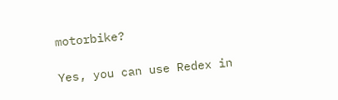motorbike?

Yes, you can use Redex in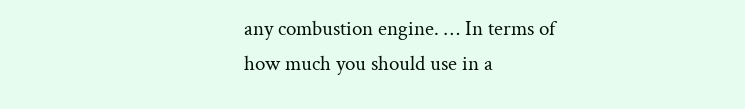any combustion engine. … In terms of how much you should use in a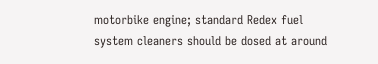motorbike engine; standard Redex fuel system cleaners should be dosed at around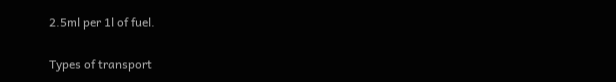2.5ml per 1l of fuel.

Types of transport